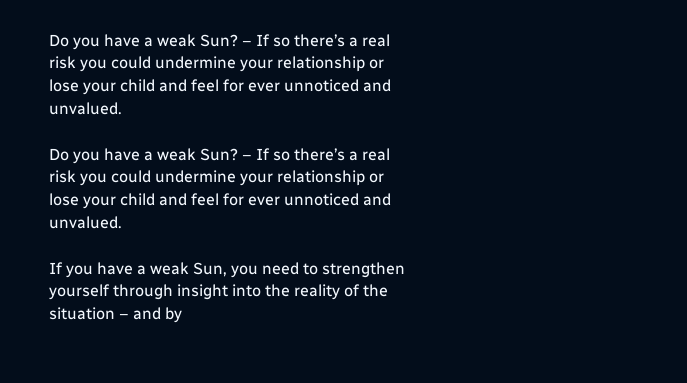Do you have a weak Sun? – If so there’s a real risk you could undermine your relationship or lose your child and feel for ever unnoticed and unvalued.

Do you have a weak Sun? – If so there’s a real risk you could undermine your relationship or lose your child and feel for ever unnoticed and unvalued.

If you have a weak Sun, you need to strengthen yourself through insight into the reality of the situation – and by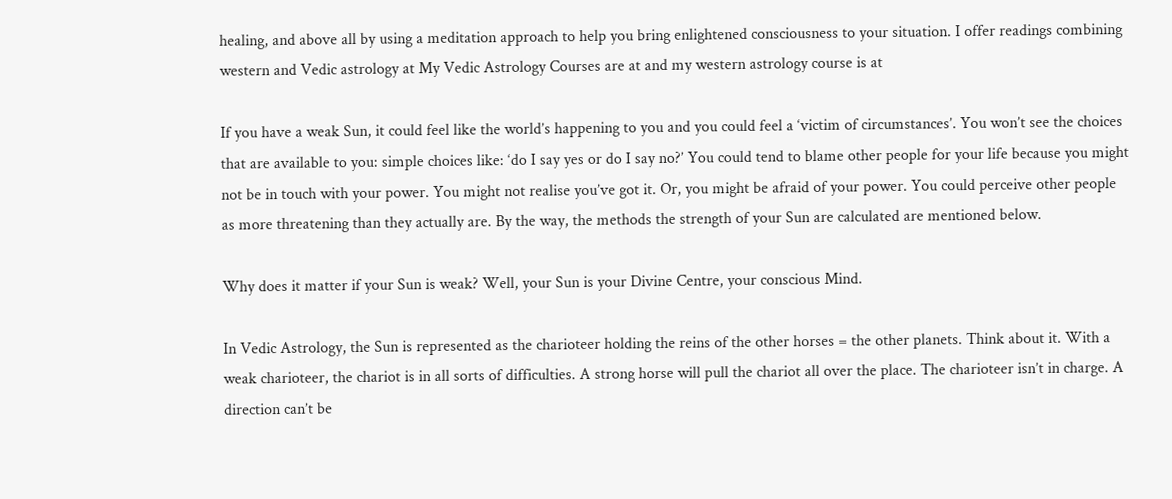healing, and above all by using a meditation approach to help you bring enlightened consciousness to your situation. I offer readings combining western and Vedic astrology at My Vedic Astrology Courses are at and my western astrology course is at

If you have a weak Sun, it could feel like the world’s happening to you and you could feel a ‘victim of circumstances’. You won’t see the choices that are available to you: simple choices like: ‘do I say yes or do I say no?’ You could tend to blame other people for your life because you might not be in touch with your power. You might not realise you’ve got it. Or, you might be afraid of your power. You could perceive other people as more threatening than they actually are. By the way, the methods the strength of your Sun are calculated are mentioned below.

Why does it matter if your Sun is weak? Well, your Sun is your Divine Centre, your conscious Mind.

In Vedic Astrology, the Sun is represented as the charioteer holding the reins of the other horses = the other planets. Think about it. With a weak charioteer, the chariot is in all sorts of difficulties. A strong horse will pull the chariot all over the place. The charioteer isn’t in charge. A direction can’t be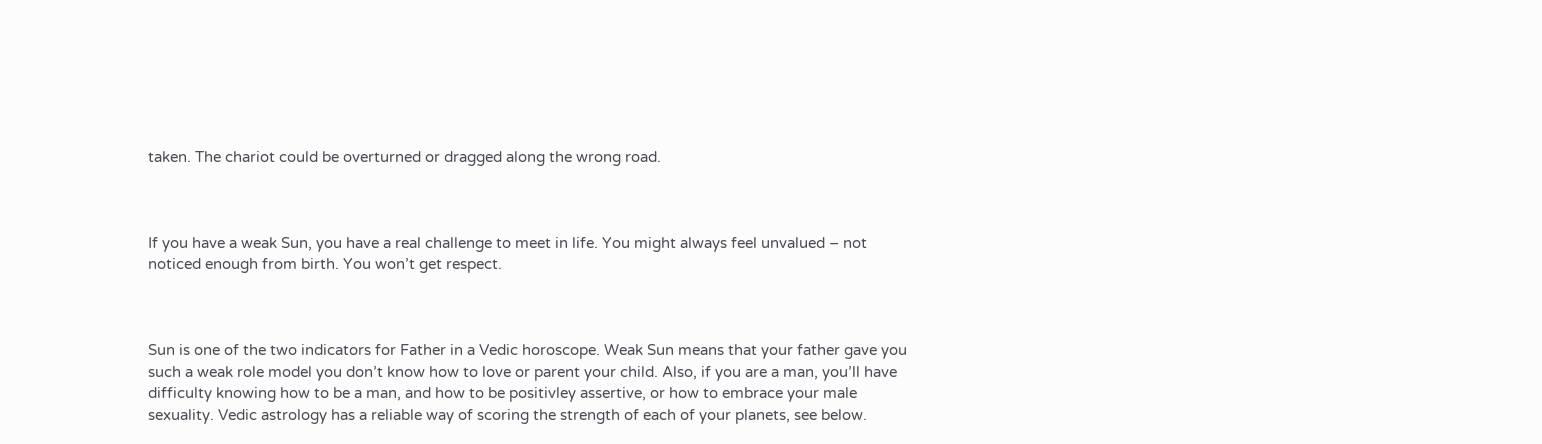taken. The chariot could be overturned or dragged along the wrong road.



If you have a weak Sun, you have a real challenge to meet in life. You might always feel unvalued – not noticed enough from birth. You won’t get respect.



Sun is one of the two indicators for Father in a Vedic horoscope. Weak Sun means that your father gave you such a weak role model you don’t know how to love or parent your child. Also, if you are a man, you’ll have difficulty knowing how to be a man, and how to be positivley assertive, or how to embrace your male sexuality. Vedic astrology has a reliable way of scoring the strength of each of your planets, see below.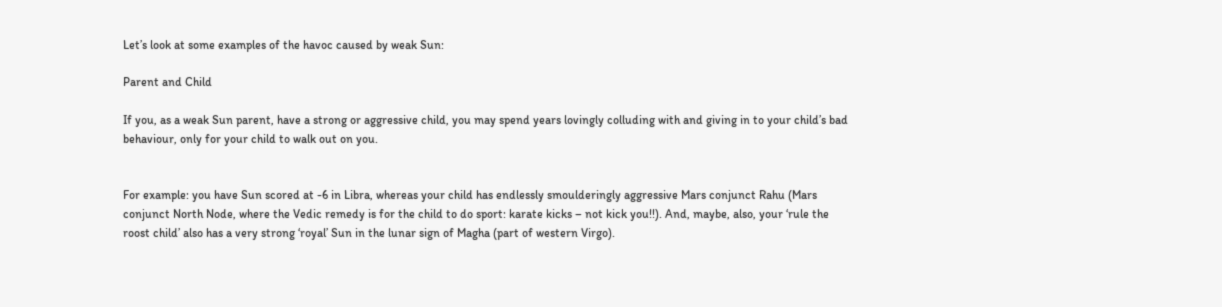Let’s look at some examples of the havoc caused by weak Sun:

Parent and Child

If you, as a weak Sun parent, have a strong or aggressive child, you may spend years lovingly colluding with and giving in to your child’s bad behaviour, only for your child to walk out on you.


For example: you have Sun scored at -6 in Libra, whereas your child has endlessly smoulderingly aggressive Mars conjunct Rahu (Mars conjunct North Node, where the Vedic remedy is for the child to do sport: karate kicks – not kick you!!). And, maybe, also, your ‘rule the roost child’ also has a very strong ‘royal’ Sun in the lunar sign of Magha (part of western Virgo).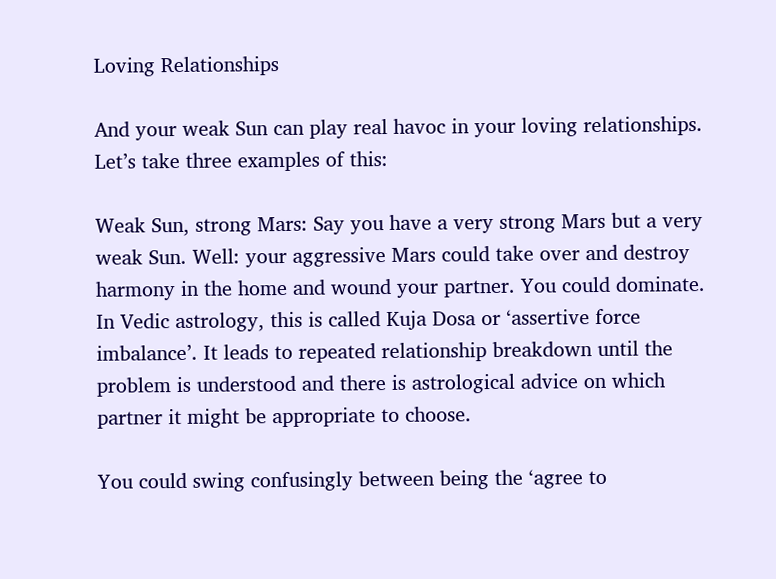Loving Relationships

And your weak Sun can play real havoc in your loving relationships. Let’s take three examples of this:

Weak Sun, strong Mars: Say you have a very strong Mars but a very weak Sun. Well: your aggressive Mars could take over and destroy harmony in the home and wound your partner. You could dominate. In Vedic astrology, this is called Kuja Dosa or ‘assertive force imbalance’. It leads to repeated relationship breakdown until the problem is understood and there is astrological advice on which partner it might be appropriate to choose.

You could swing confusingly between being the ‘agree to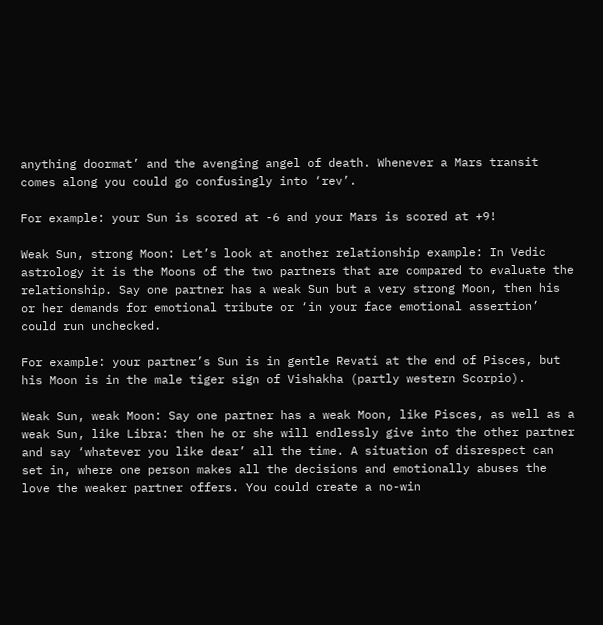anything doormat’ and the avenging angel of death. Whenever a Mars transit comes along you could go confusingly into ‘rev’.

For example: your Sun is scored at -6 and your Mars is scored at +9!

Weak Sun, strong Moon: Let’s look at another relationship example: In Vedic astrology it is the Moons of the two partners that are compared to evaluate the relationship. Say one partner has a weak Sun but a very strong Moon, then his or her demands for emotional tribute or ‘in your face emotional assertion’ could run unchecked.

For example: your partner’s Sun is in gentle Revati at the end of Pisces, but his Moon is in the male tiger sign of Vishakha (partly western Scorpio).

Weak Sun, weak Moon: Say one partner has a weak Moon, like Pisces, as well as a weak Sun, like Libra: then he or she will endlessly give into the other partner and say ‘whatever you like dear’ all the time. A situation of disrespect can set in, where one person makes all the decisions and emotionally abuses the love the weaker partner offers. You could create a no-win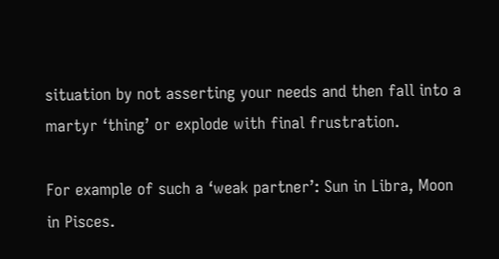situation by not asserting your needs and then fall into a martyr ‘thing’ or explode with final frustration.

For example of such a ‘weak partner’: Sun in Libra, Moon in Pisces.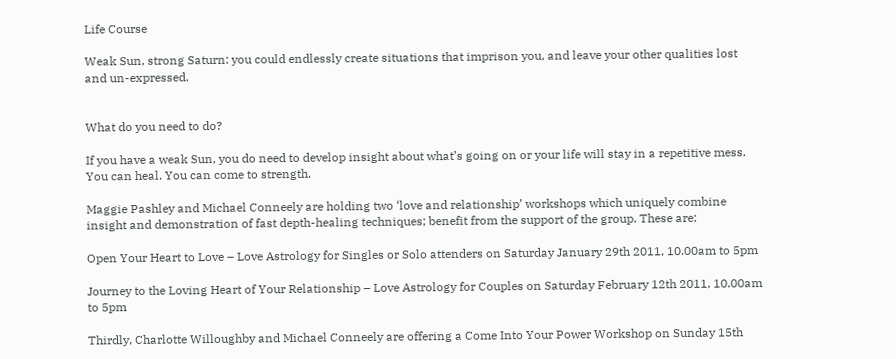Life Course

Weak Sun, strong Saturn: you could endlessly create situations that imprison you, and leave your other qualities lost and un-expressed.


What do you need to do?

If you have a weak Sun, you do need to develop insight about what’s going on or your life will stay in a repetitive mess. You can heal. You can come to strength.

Maggie Pashley and Michael Conneely are holding two ‘love and relationship’ workshops which uniquely combine insight and demonstration of fast depth-healing techniques; benefit from the support of the group. These are:

Open Your Heart to Love – Love Astrology for Singles or Solo attenders on Saturday January 29th 2011, 10.00am to 5pm

Journey to the Loving Heart of Your Relationship – Love Astrology for Couples on Saturday February 12th 2011, 10.00am to 5pm

Thirdly, Charlotte Willoughby and Michael Conneely are offering a Come Into Your Power Workshop on Sunday 15th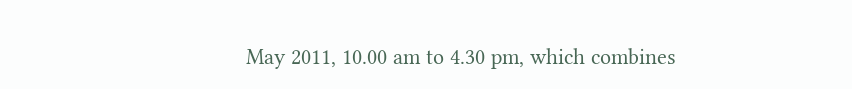May 2011, 10.00 am to 4.30 pm, which combines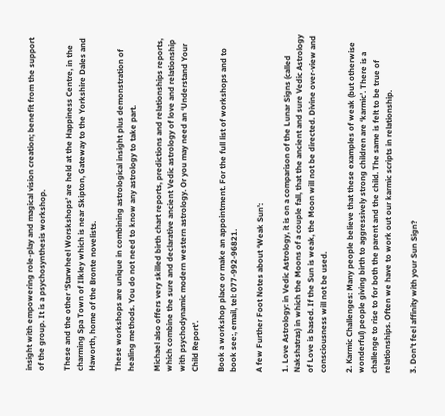insight with empowering role-play and magical vision creation; benefit from the support of the group. It is a psychosynthesis workshop.

These and the other ‘Starwheel Worskshops’ are held at the Happiness Centre, in the charming Spa Town of Ilkley which is near Skipton, Gateway to the Yorkshire Dales and Haworth, home of the Bronte novelists.

These workshops are unique in combining astrological insight plus demonstration of healing methods. You do not need to know any astrology to take part.

Michael also offers very skilled birth chart reports, predictions and relationships reports, which combine the sure and declarative ancient Vedic astrology of love and relationship with psychodynamic modern western astrology. Or you may need an ‘Understand Your Child Report’.

Book a workshop place or make an appointment. For the full list of workshops and to book see:, email, tel: 077-992-96821.

A few Further Foot Notes about ‘Weak Sun’:

1. Love Astrology: in Vedic Astrology, it is on a comparison of the Lunar Signs (called Nakshatras) in which the Moons of a couple fall, that the ancient and sure Vedic Astrology of Love is based. If the Sun is weak, the Moon will not be directed. Divine over-view and consciousness will not be used.

2. Karmic Challenges: Many people believe that these examples of weak (but otherwise wonderful) people giving birth to aggressively strong children are ‘karmic’. There is a challenge to rise to for both the parent and the child. The same is felt to be true of relationships. Often we have to work out our karmic scripts in relationship.

3. Don’t feel affinity with your Sun Sign?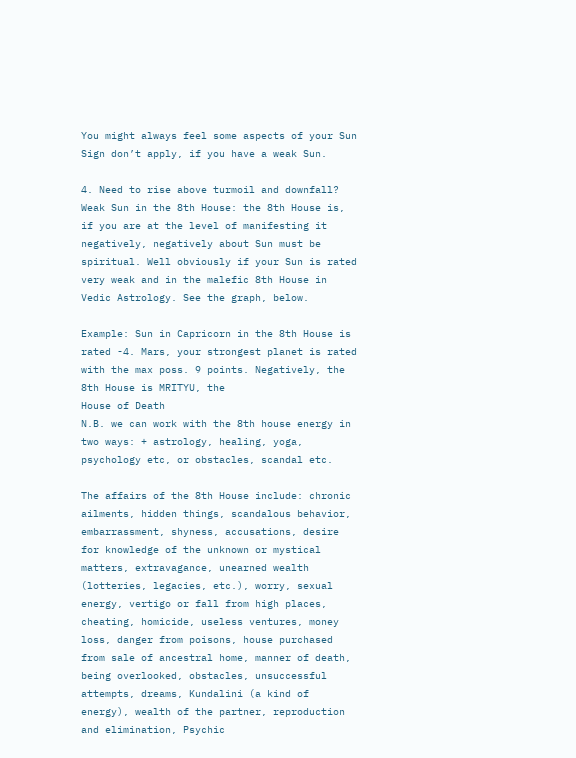You might always feel some aspects of your Sun Sign don’t apply, if you have a weak Sun.

4. Need to rise above turmoil and downfall? Weak Sun in the 8th House: the 8th House is, if you are at the level of manifesting it negatively, negatively about Sun must be spiritual. Well obviously if your Sun is rated very weak and in the malefic 8th House in Vedic Astrology. See the graph, below.

Example: Sun in Capricorn in the 8th House is rated -4. Mars, your strongest planet is rated with the max poss. 9 points. Negatively, the 8th House is MRITYU, the
House of Death
N.B. we can work with the 8th house energy in two ways: + astrology, healing, yoga, psychology etc, or obstacles, scandal etc.

The affairs of the 8th House include: chronic ailments, hidden things, scandalous behavior, embarrassment, shyness, accusations, desire for knowledge of the unknown or mystical matters, extravagance, unearned wealth (lotteries, legacies, etc.), worry, sexual energy, vertigo or fall from high places, cheating, homicide, useless ventures, money loss, danger from poisons, house purchased from sale of ancestral home, manner of death, being overlooked, obstacles, unsuccessful attempts, dreams, Kundalini (a kind of energy), wealth of the partner, reproduction and elimination, Psychic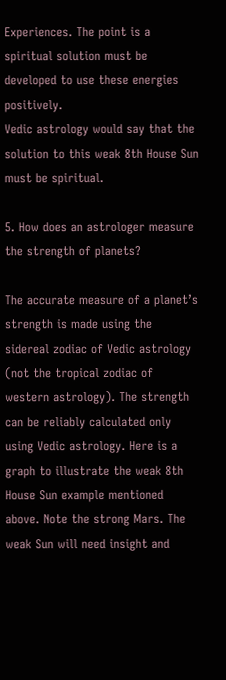Experiences. The point is a spiritual solution must be developed to use these energies positively.
Vedic astrology would say that the solution to this weak 8th House Sun must be spiritual.

5. How does an astrologer measure the strength of planets?

The accurate measure of a planet’s strength is made using the sidereal zodiac of Vedic astrology (not the tropical zodiac of western astrology). The strength can be reliably calculated only using Vedic astrology. Here is a graph to illustrate the weak 8th House Sun example mentioned above. Note the strong Mars. The weak Sun will need insight and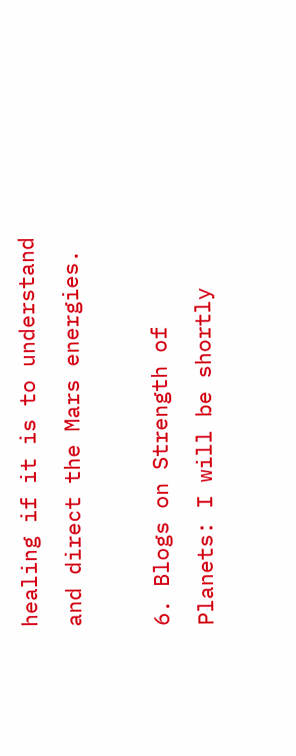healing if it is to understand and direct the Mars energies.

6. Blogs on Strength of Planets: I will be shortly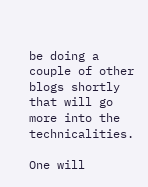be doing a couple of other blogs shortly that will go more into the technicalities.

One will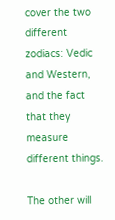cover the two different zodiacs: Vedic and Western, and the fact that they measure different things.

The other will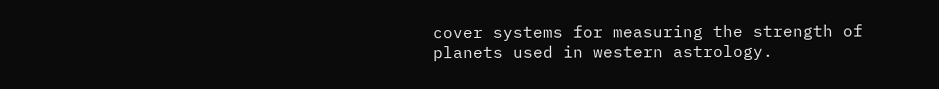cover systems for measuring the strength of planets used in western astrology.